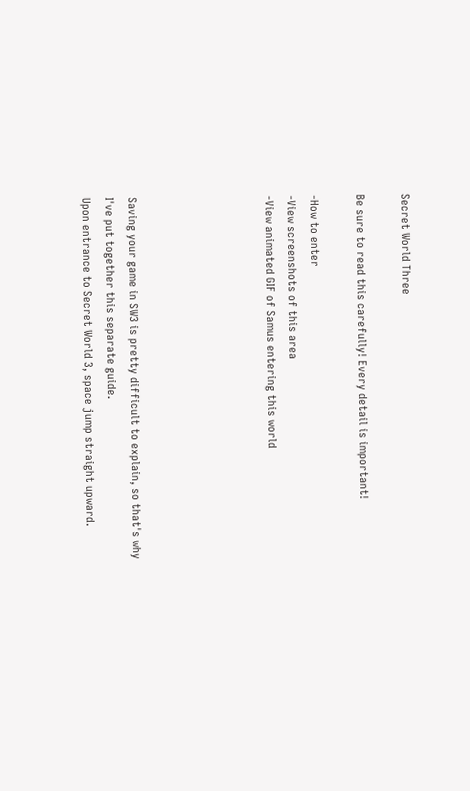Secret World Three

Be sure to read this carefully! Every detail is important!

-How to enter
-View screenshots of this area
-View animated GIF of Samus entering this world





Saving your game in SW3 is pretty difficult to explain, so that's why I've put together this separate guide.
Upon entrance to Secret World 3, space jump straight upward.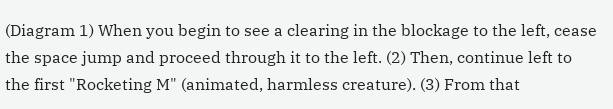(Diagram 1) When you begin to see a clearing in the blockage to the left, cease the space jump and proceed through it to the left. (2) Then, continue left to the first "Rocketing M" (animated, harmless creature). (3) From that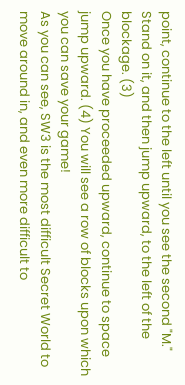point, continue to the left until you see the second "M." Stand on it, and then jump upward, to the left of the blockage. (3)
Once you have proceeded upward, continue to space jump upward. (4) You will see a row of blocks upon which you can save your game!
As you can see, SW3 is the most difficult Secret World to move around in, and even more difficult to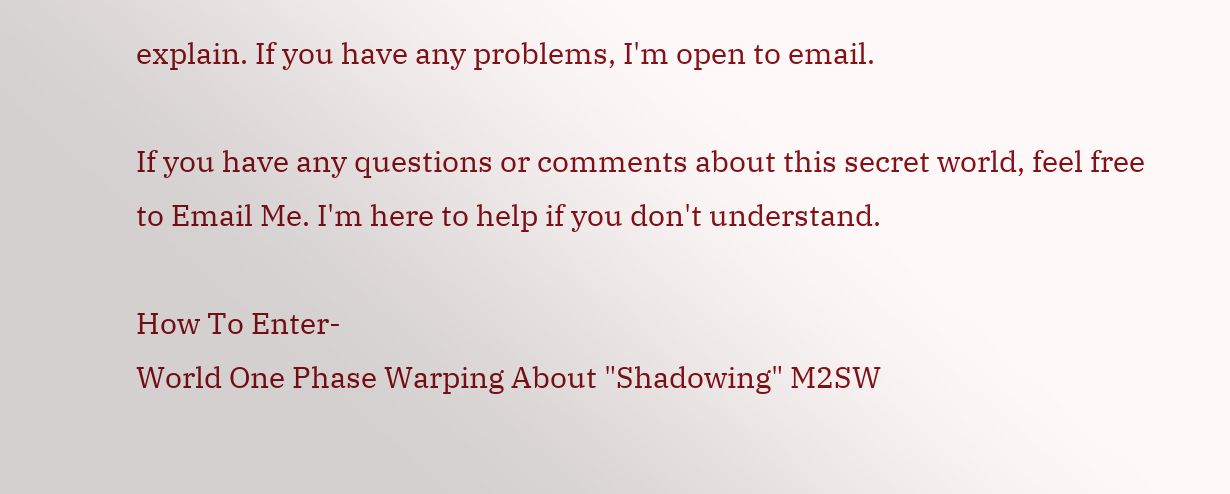explain. If you have any problems, I'm open to email.

If you have any questions or comments about this secret world, feel free to Email Me. I'm here to help if you don't understand.

How To Enter-
World One Phase Warping About "Shadowing" M2SW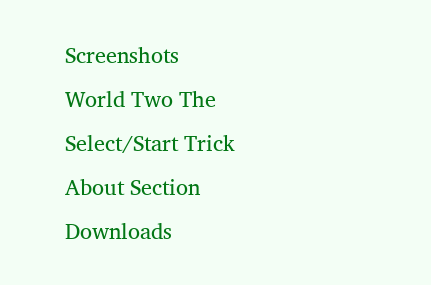Screenshots
World Two The Select/Start Trick About Section Downloads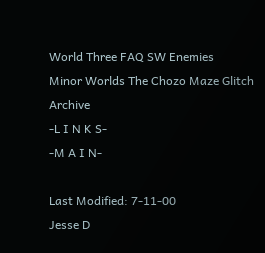World Three FAQ SW Enemies
Minor Worlds The Chozo Maze Glitch Archive
-L I N K S-
-M A I N-

Last Modified: 7-11-00
Jesse D